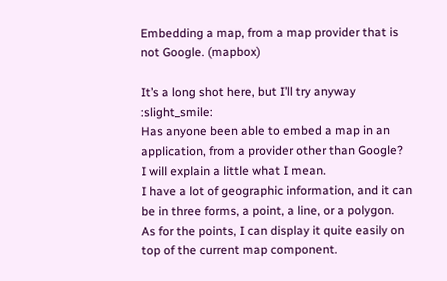Embedding a map, from a map provider that is not Google. (mapbox)

It’s a long shot here, but I’ll try anyway :slight_smile:
Has anyone been able to embed a map in an application, from a provider other than Google?
I will explain a little what I mean.
I have a lot of geographic information, and it can be in three forms, a point, a line, or a polygon.
As for the points, I can display it quite easily on top of the current map component.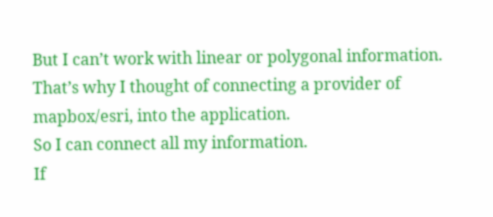But I can’t work with linear or polygonal information.
That’s why I thought of connecting a provider of mapbox/esri, into the application.
So I can connect all my information.
If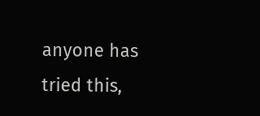anyone has tried this,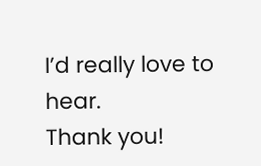I’d really love to hear.
Thank you!